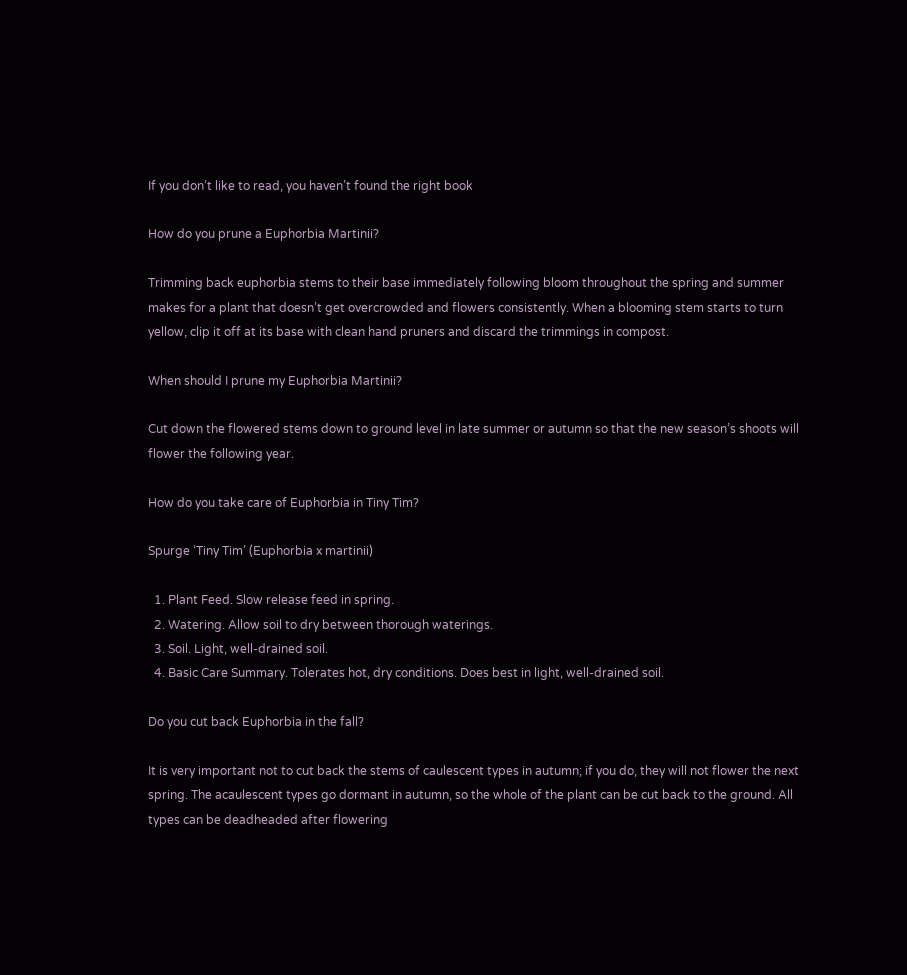If you don’t like to read, you haven’t found the right book

How do you prune a Euphorbia Martinii?

Trimming back euphorbia stems to their base immediately following bloom throughout the spring and summer makes for a plant that doesn’t get overcrowded and flowers consistently. When a blooming stem starts to turn yellow, clip it off at its base with clean hand pruners and discard the trimmings in compost.

When should I prune my Euphorbia Martinii?

Cut down the flowered stems down to ground level in late summer or autumn so that the new season’s shoots will flower the following year.

How do you take care of Euphorbia in Tiny Tim?

Spurge ‘Tiny Tim’ (Euphorbia x martinii)

  1. Plant Feed. Slow release feed in spring.
  2. Watering. Allow soil to dry between thorough waterings.
  3. Soil. Light, well-drained soil.
  4. Basic Care Summary. Tolerates hot, dry conditions. Does best in light, well-drained soil.

Do you cut back Euphorbia in the fall?

It is very important not to cut back the stems of caulescent types in autumn; if you do, they will not flower the next spring. The acaulescent types go dormant in autumn, so the whole of the plant can be cut back to the ground. All types can be deadheaded after flowering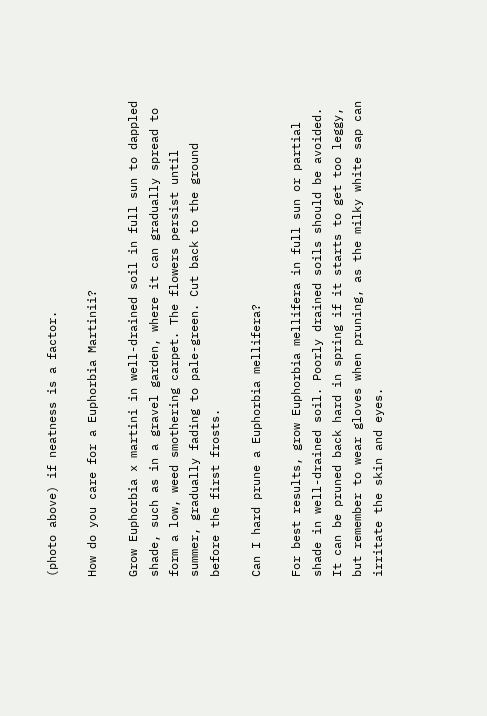(photo above) if neatness is a factor.

How do you care for a Euphorbia Martinii?

Grow Euphorbia x martini in well-drained soil in full sun to dappled shade, such as in a gravel garden, where it can gradually spread to form a low, weed smothering carpet. The flowers persist until summer, gradually fading to pale-green. Cut back to the ground before the first frosts.

Can I hard prune a Euphorbia mellifera?

For best results, grow Euphorbia mellifera in full sun or partial shade in well-drained soil. Poorly drained soils should be avoided. It can be pruned back hard in spring if it starts to get too leggy, but remember to wear gloves when pruning, as the milky white sap can irritate the skin and eyes.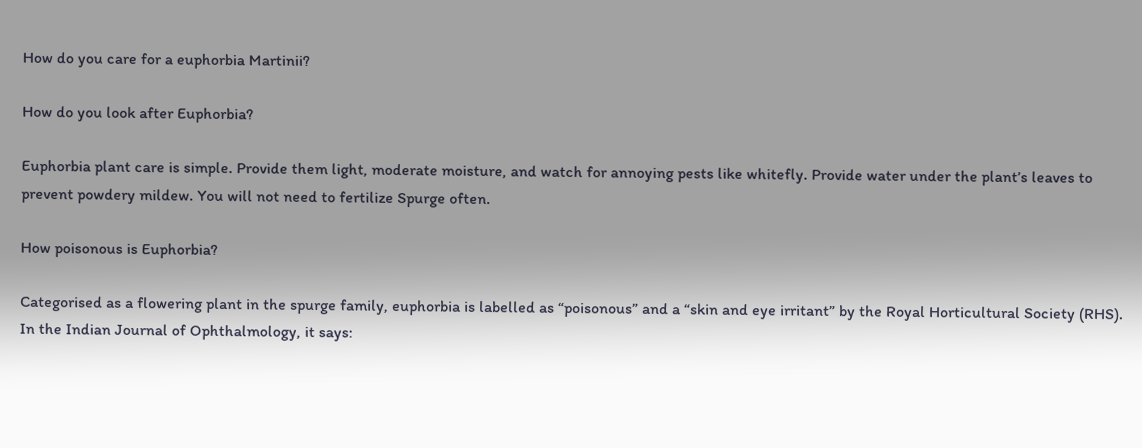How do you care for a euphorbia Martinii?

How do you look after Euphorbia?

Euphorbia plant care is simple. Provide them light, moderate moisture, and watch for annoying pests like whitefly. Provide water under the plant’s leaves to prevent powdery mildew. You will not need to fertilize Spurge often.

How poisonous is Euphorbia?

Categorised as a flowering plant in the spurge family, euphorbia is labelled as “poisonous” and a “skin and eye irritant” by the Royal Horticultural Society (RHS). In the Indian Journal of Ophthalmology, it says: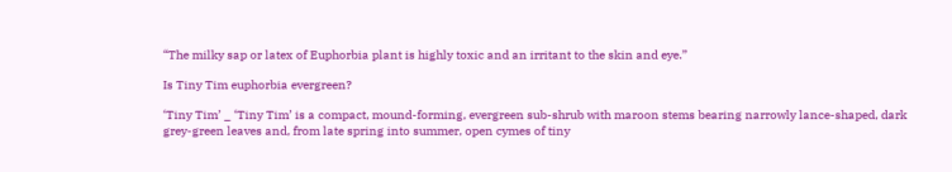“The milky sap or latex of Euphorbia plant is highly toxic and an irritant to the skin and eye.”

Is Tiny Tim euphorbia evergreen?

‘Tiny Tim’ _ ‘Tiny Tim’ is a compact, mound-forming, evergreen sub-shrub with maroon stems bearing narrowly lance-shaped, dark grey-green leaves and, from late spring into summer, open cymes of tiny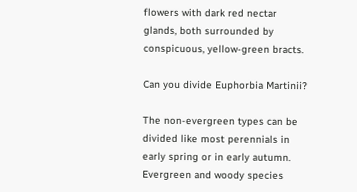flowers with dark red nectar glands, both surrounded by conspicuous, yellow-green bracts.

Can you divide Euphorbia Martinii?

The non-evergreen types can be divided like most perennials in early spring or in early autumn. Evergreen and woody species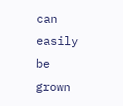can easily be grown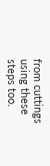from cuttings using these steps too.